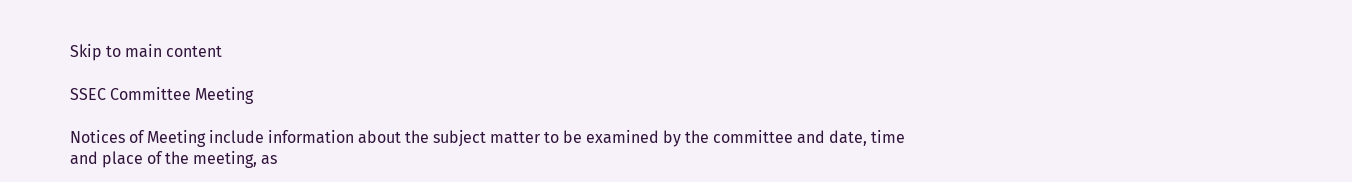Skip to main content

SSEC Committee Meeting

Notices of Meeting include information about the subject matter to be examined by the committee and date, time and place of the meeting, as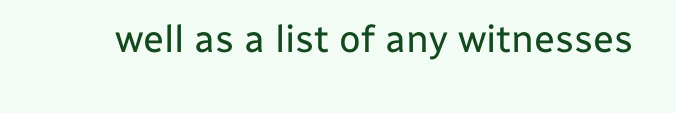well as a list of any witnesses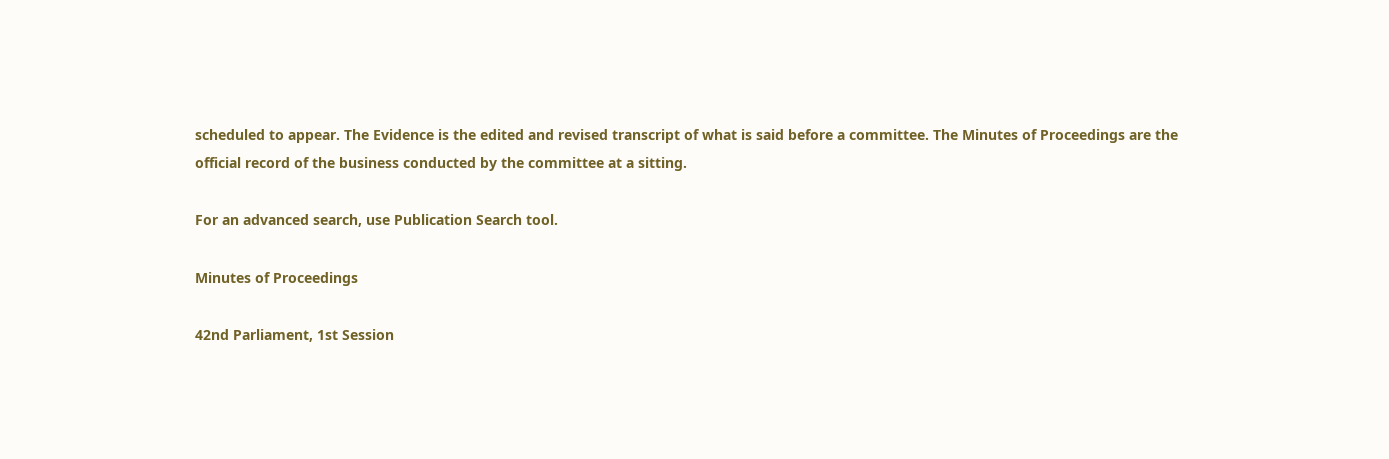scheduled to appear. The Evidence is the edited and revised transcript of what is said before a committee. The Minutes of Proceedings are the official record of the business conducted by the committee at a sitting.

For an advanced search, use Publication Search tool.

Minutes of Proceedings

42nd Parliament, 1st Session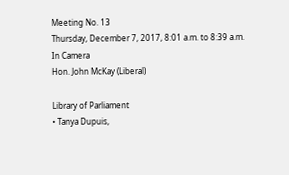Meeting No. 13
Thursday, December 7, 2017, 8:01 a.m. to 8:39 a.m.
In Camera
Hon. John McKay (Liberal)

Library of Parliament
• Tanya Dupuis,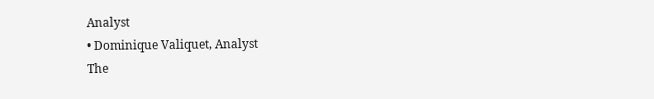Analyst
• Dominique Valiquet, Analyst
The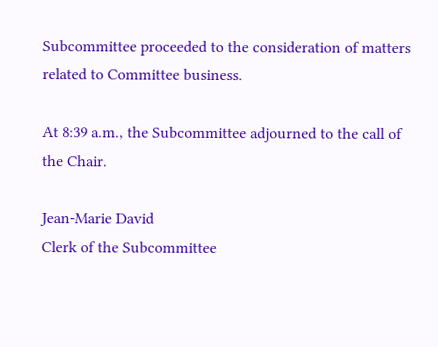Subcommittee proceeded to the consideration of matters related to Committee business.

At 8:39 a.m., the Subcommittee adjourned to the call of the Chair.

Jean-Marie David
Clerk of the Subcommittee